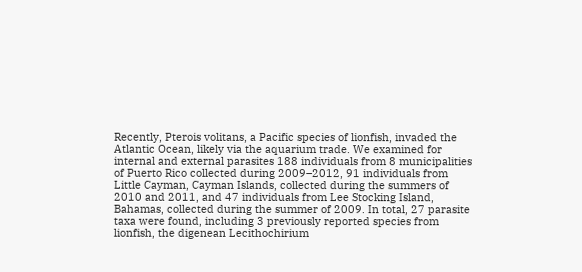Recently, Pterois volitans, a Pacific species of lionfish, invaded the Atlantic Ocean, likely via the aquarium trade. We examined for internal and external parasites 188 individuals from 8 municipalities of Puerto Rico collected during 2009–2012, 91 individuals from Little Cayman, Cayman Islands, collected during the summers of 2010 and 2011, and 47 individuals from Lee Stocking Island, Bahamas, collected during the summer of 2009. In total, 27 parasite taxa were found, including 3 previously reported species from lionfish, the digenean Lecithochirium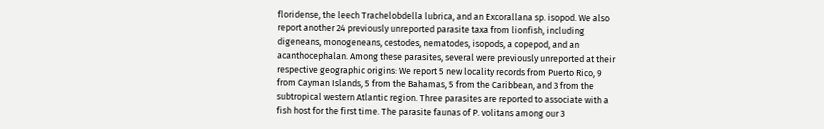floridense, the leech Trachelobdella lubrica, and an Excorallana sp. isopod. We also report another 24 previously unreported parasite taxa from lionfish, including digeneans, monogeneans, cestodes, nematodes, isopods, a copepod, and an acanthocephalan. Among these parasites, several were previously unreported at their respective geographic origins: We report 5 new locality records from Puerto Rico, 9 from Cayman Islands, 5 from the Bahamas, 5 from the Caribbean, and 3 from the subtropical western Atlantic region. Three parasites are reported to associate with a fish host for the first time. The parasite faunas of P. volitans among our 3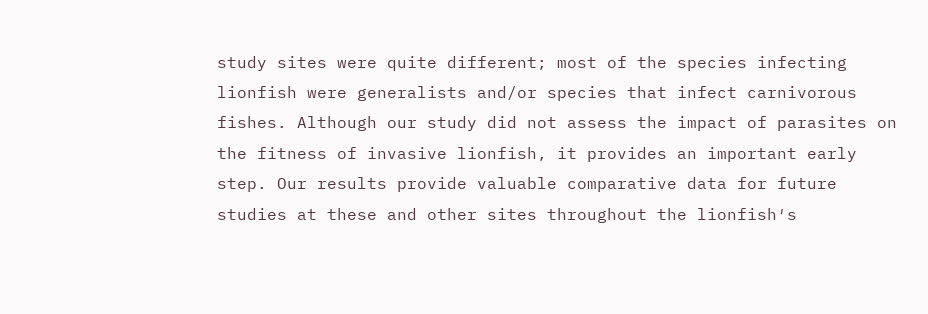study sites were quite different; most of the species infecting lionfish were generalists and/or species that infect carnivorous fishes. Although our study did not assess the impact of parasites on the fitness of invasive lionfish, it provides an important early step. Our results provide valuable comparative data for future studies at these and other sites throughout the lionfish′s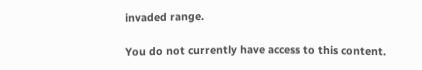invaded range.

You do not currently have access to this content.